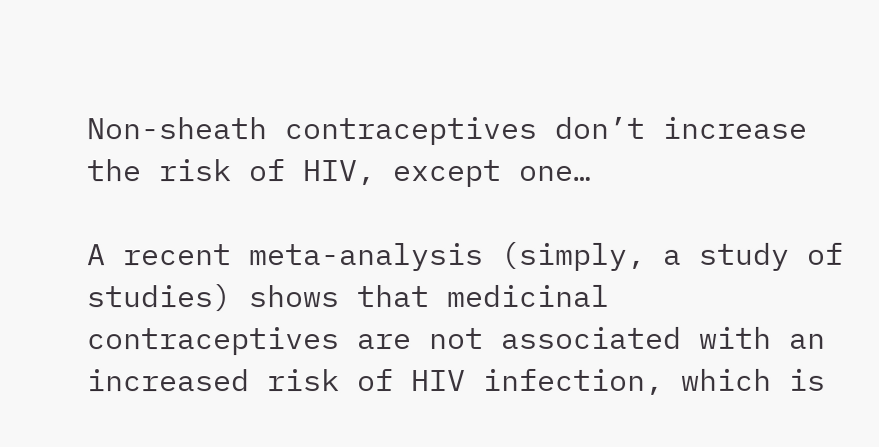Non-sheath contraceptives don’t increase the risk of HIV, except one…

A recent meta-analysis (simply, a study of studies) shows that medicinal contraceptives are not associated with an increased risk of HIV infection, which is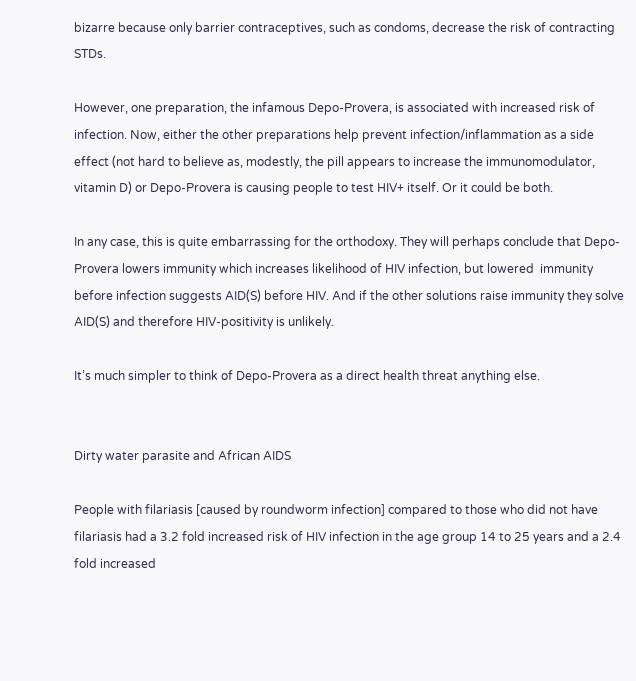bizarre because only barrier contraceptives, such as condoms, decrease the risk of contracting STDs.

However, one preparation, the infamous Depo-Provera, is associated with increased risk of infection. Now, either the other preparations help prevent infection/inflammation as a side effect (not hard to believe as, modestly, the pill appears to increase the immunomodulator, vitamin D) or Depo-Provera is causing people to test HIV+ itself. Or it could be both.

In any case, this is quite embarrassing for the orthodoxy. They will perhaps conclude that Depo-Provera lowers immunity which increases likelihood of HIV infection, but lowered  immunity before infection suggests AID(S) before HIV. And if the other solutions raise immunity they solve AID(S) and therefore HIV-positivity is unlikely.

It’s much simpler to think of Depo-Provera as a direct health threat anything else.


Dirty water parasite and African AIDS

People with filariasis [caused by roundworm infection] compared to those who did not have filariasis had a 3.2 fold increased risk of HIV infection in the age group 14 to 25 years and a 2.4 fold increased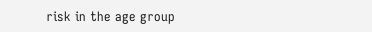risk in the age group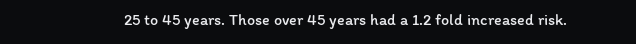25 to 45 years. Those over 45 years had a 1.2 fold increased risk.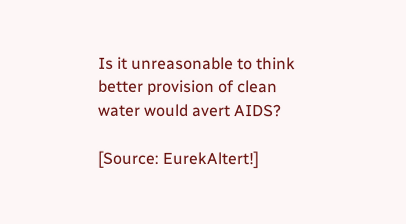Is it unreasonable to think better provision of clean water would avert AIDS?

[Source: EurekAltert!]